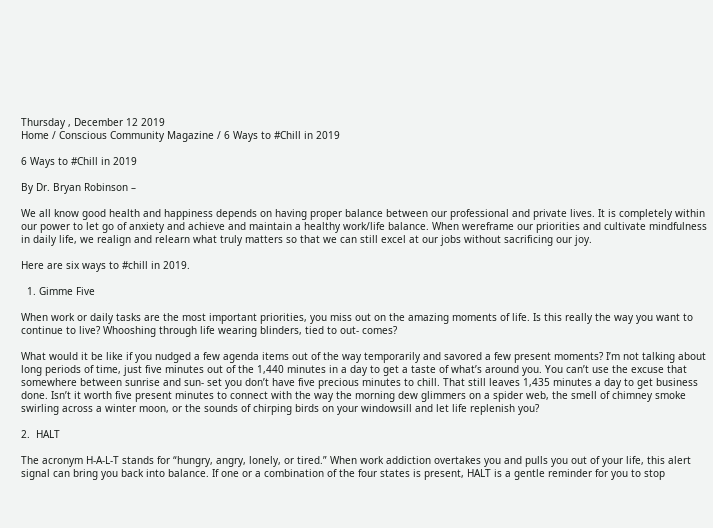Thursday , December 12 2019
Home / Conscious Community Magazine / 6 Ways to #Chill in 2019

6 Ways to #Chill in 2019

By Dr. Bryan Robinson –

We all know good health and happiness depends on having proper balance between our professional and private lives. It is completely within our power to let go of anxiety and achieve and maintain a healthy work/life balance. When wereframe our priorities and cultivate mindfulness in daily life, we realign and relearn what truly matters so that we can still excel at our jobs without sacrificing our joy.

Here are six ways to #chill in 2019.

  1. Gimme Five

When work or daily tasks are the most important priorities, you miss out on the amazing moments of life. Is this really the way you want to continue to live? Whooshing through life wearing blinders, tied to out- comes?

What would it be like if you nudged a few agenda items out of the way temporarily and savored a few present moments? I’m not talking about long periods of time, just five minutes out of the 1,440 minutes in a day to get a taste of what’s around you. You can’t use the excuse that somewhere between sunrise and sun- set you don’t have five precious minutes to chill. That still leaves 1,435 minutes a day to get business done. Isn’t it worth five present minutes to connect with the way the morning dew glimmers on a spider web, the smell of chimney smoke swirling across a winter moon, or the sounds of chirping birds on your windowsill and let life replenish you?

2.  HALT

The acronym H-A-L-T stands for “hungry, angry, lonely, or tired.” When work addiction overtakes you and pulls you out of your life, this alert signal can bring you back into balance. If one or a combination of the four states is present, HALT is a gentle reminder for you to stop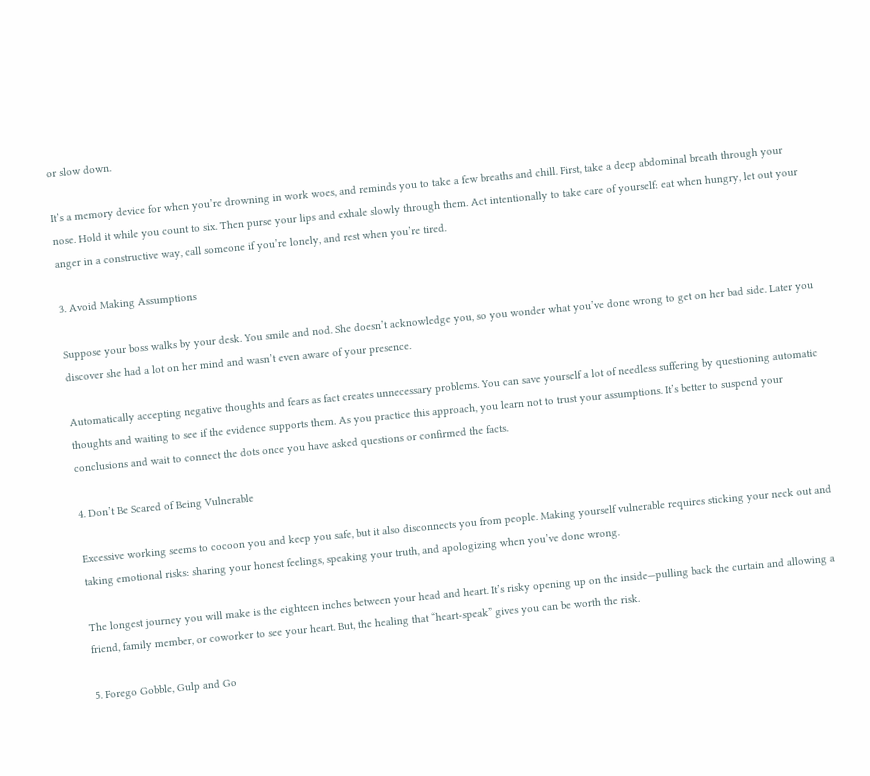or slow down.

It’s a memory device for when you’re drowning in work woes, and reminds you to take a few breaths and chill. First, take a deep abdominal breath through your nose. Hold it while you count to six. Then purse your lips and exhale slowly through them. Act intentionally to take care of yourself: eat when hungry, let out your anger in a constructive way, call someone if you’re lonely, and rest when you’re tired.

3. Avoid Making Assumptions

Suppose your boss walks by your desk. You smile and nod. She doesn’t acknowledge you, so you wonder what you’ve done wrong to get on her bad side. Later you discover she had a lot on her mind and wasn’t even aware of your presence.

Automatically accepting negative thoughts and fears as fact creates unnecessary problems. You can save yourself a lot of needless suffering by questioning automatic thoughts and waiting to see if the evidence supports them. As you practice this approach, you learn not to trust your assumptions. It’s better to suspend your conclusions and wait to connect the dots once you have asked questions or confirmed the facts.

4. Don’t Be Scared of Being Vulnerable

Excessive working seems to cocoon you and keep you safe, but it also disconnects you from people. Making yourself vulnerable requires sticking your neck out and taking emotional risks: sharing your honest feelings, speaking your truth, and apologizing when you’ve done wrong.

The longest journey you will make is the eighteen inches between your head and heart. It’s risky opening up on the inside—pulling back the curtain and allowing a friend, family member, or coworker to see your heart. But, the healing that “heart-speak” gives you can be worth the risk.

5. Forego Gobble, Gulp and Go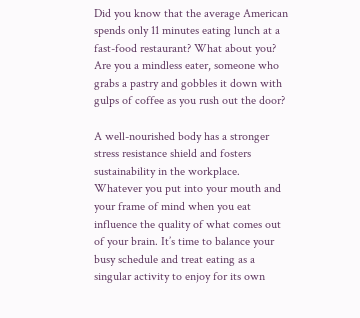Did you know that the average American spends only 11 minutes eating lunch at a fast-food restaurant? What about you? Are you a mindless eater, someone who grabs a pastry and gobbles it down with gulps of coffee as you rush out the door?

A well-nourished body has a stronger stress resistance shield and fosters sustainability in the workplace. Whatever you put into your mouth and your frame of mind when you eat influence the quality of what comes out of your brain. It’s time to balance your busy schedule and treat eating as a singular activity to enjoy for its own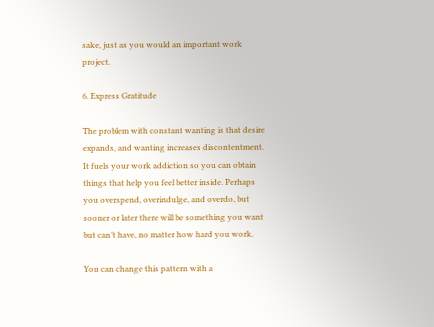sake, just as you would an important work project.

6. Express Gratitude

The problem with constant wanting is that desire expands, and wanting increases discontentment. It fuels your work addiction so you can obtain things that help you feel better inside. Perhaps you overspend, overindulge, and overdo, but sooner or later there will be something you want but can’t have, no matter how hard you work.

You can change this pattern with a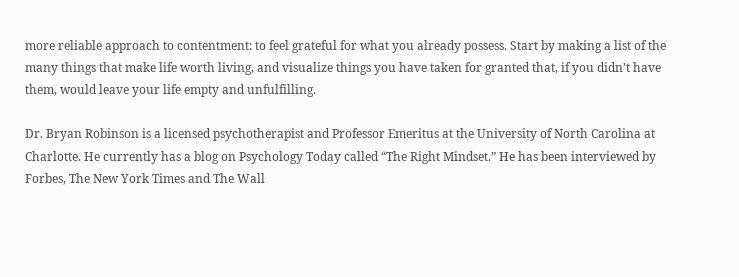more reliable approach to contentment: to feel grateful for what you already possess. Start by making a list of the many things that make life worth living, and visualize things you have taken for granted that, if you didn’t have them, would leave your life empty and unfulfilling.

Dr. Bryan Robinson is a licensed psychotherapist and Professor Emeritus at the University of North Carolina at Charlotte. He currently has a blog on Psychology Today called “The Right Mindset.” He has been interviewed by Forbes, The New York Times and The Wall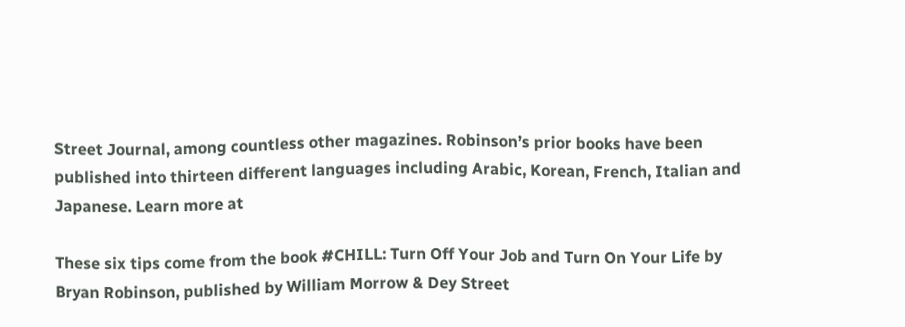Street Journal, among countless other magazines. Robinson’s prior books have been published into thirteen different languages including Arabic, Korean, French, Italian and Japanese. Learn more at

These six tips come from the book #CHILL: Turn Off Your Job and Turn On Your Life by Bryan Robinson, published by William Morrow & Dey Street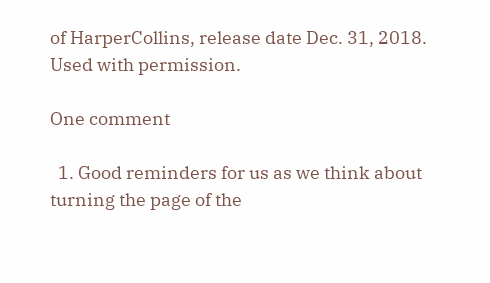of HarperCollins, release date Dec. 31, 2018. Used with permission.

One comment

  1. Good reminders for us as we think about turning the page of the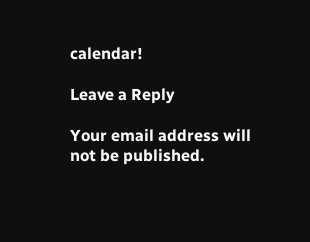calendar!

Leave a Reply

Your email address will not be published.